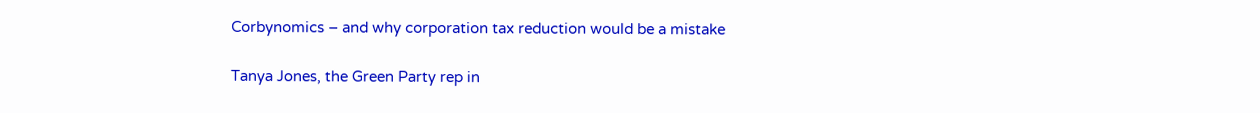Corbynomics – and why corporation tax reduction would be a mistake

Tanya Jones, the Green Party rep in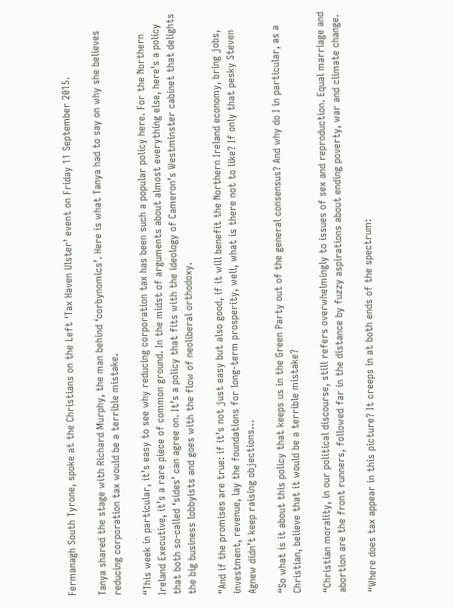Fermanagh South Tyrone, spoke at the Christians on the Left ‘Tax Haven Ulster’ event on Friday 11 September 2015.

Tanya shared the stage with Richard Murphy, the man behind ‘corbynomics’. Here is what Tanya had to say on why she believes reducing corporation tax would be a terrible mistake.

“This week in particular, it’s easy to see why reducing corporation tax has been such a popular policy here. For the Northern Ireland Executive, it’s a rare piece of common ground. In the midst of arguments about almost everything else, here’s a policy that both so-called ‘sides’ can agree on. It’s a policy that fits with the ideology of Cameron’s Westminster cabinet that delights the big business lobbyists and goes with the flow of neoliberal orthodoxy.

“And if the promises are true: if it’s not just easy but also good, if it will benefit the Northern Ireland economy, bring jobs, investment, revenue, lay the foundations for long-term prosperity, well, what is there not to like? If only that pesky Steven Agnew didn’t keep raising objections…

“So what is it about this policy that keeps us in the Green Party out of the general consensus? And why do I in particular, as a Christian, believe that it would be a terrible mistake?

“Christian morality, in our political discourse, still refers overwhelmingly to issues of sex and reproduction. Equal marriage and abortion are the front runners, followed far in the distance by fuzzy aspirations about ending poverty, war and climate change.

“Where does tax appear in this picture? It creeps in at both ends of the spectrum: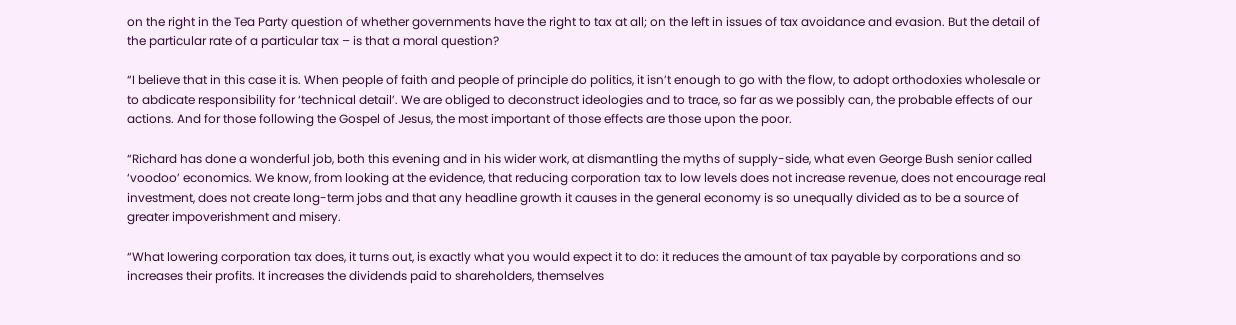on the right in the Tea Party question of whether governments have the right to tax at all; on the left in issues of tax avoidance and evasion. But the detail of the particular rate of a particular tax – is that a moral question?

“I believe that in this case it is. When people of faith and people of principle do politics, it isn’t enough to go with the flow, to adopt orthodoxies wholesale or to abdicate responsibility for ‘technical detail’. We are obliged to deconstruct ideologies and to trace, so far as we possibly can, the probable effects of our actions. And for those following the Gospel of Jesus, the most important of those effects are those upon the poor.

“Richard has done a wonderful job, both this evening and in his wider work, at dismantling the myths of supply-side, what even George Bush senior called ‘voodoo’ economics. We know, from looking at the evidence, that reducing corporation tax to low levels does not increase revenue, does not encourage real investment, does not create long-term jobs and that any headline growth it causes in the general economy is so unequally divided as to be a source of greater impoverishment and misery.

“What lowering corporation tax does, it turns out, is exactly what you would expect it to do: it reduces the amount of tax payable by corporations and so increases their profits. It increases the dividends paid to shareholders, themselves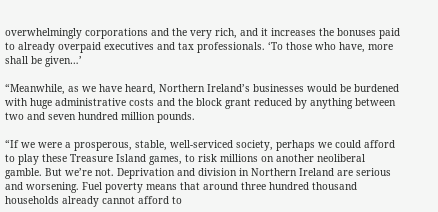overwhelmingly corporations and the very rich, and it increases the bonuses paid to already overpaid executives and tax professionals. ‘To those who have, more shall be given…’

“Meanwhile, as we have heard, Northern Ireland’s businesses would be burdened with huge administrative costs and the block grant reduced by anything between two and seven hundred million pounds.

“If we were a prosperous, stable, well-serviced society, perhaps we could afford to play these Treasure Island games, to risk millions on another neoliberal gamble. But we’re not. Deprivation and division in Northern Ireland are serious and worsening. Fuel poverty means that around three hundred thousand households already cannot afford to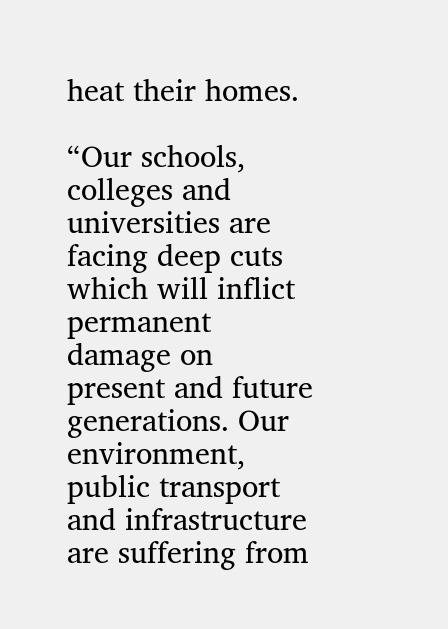heat their homes.

“Our schools, colleges and universities are facing deep cuts which will inflict permanent damage on present and future generations. Our environment, public transport and infrastructure are suffering from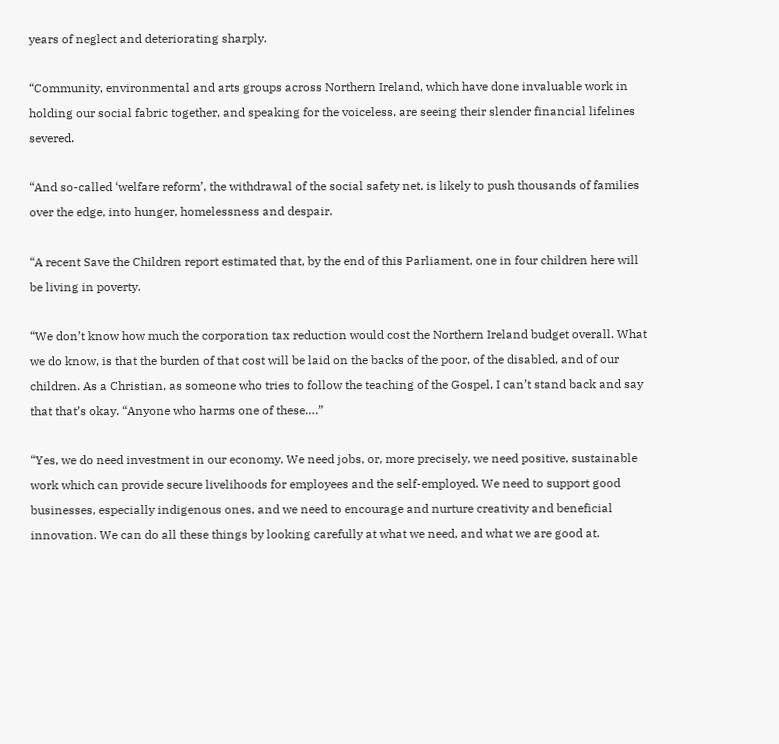years of neglect and deteriorating sharply.

“Community, environmental and arts groups across Northern Ireland, which have done invaluable work in holding our social fabric together, and speaking for the voiceless, are seeing their slender financial lifelines severed.

“And so-called ‘welfare reform’, the withdrawal of the social safety net, is likely to push thousands of families over the edge, into hunger, homelessness and despair.

“A recent Save the Children report estimated that, by the end of this Parliament, one in four children here will be living in poverty.

“We don’t know how much the corporation tax reduction would cost the Northern Ireland budget overall. What we do know, is that the burden of that cost will be laid on the backs of the poor, of the disabled, and of our children. As a Christian, as someone who tries to follow the teaching of the Gospel, I can’t stand back and say that that’s okay. “Anyone who harms one of these….”

“Yes, we do need investment in our economy. We need jobs, or, more precisely, we need positive, sustainable work which can provide secure livelihoods for employees and the self-employed. We need to support good businesses, especially indigenous ones, and we need to encourage and nurture creativity and beneficial innovation. We can do all these things by looking carefully at what we need, and what we are good at.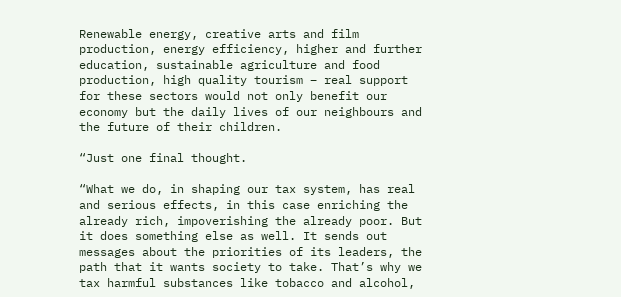Renewable energy, creative arts and film production, energy efficiency, higher and further education, sustainable agriculture and food production, high quality tourism – real support for these sectors would not only benefit our economy but the daily lives of our neighbours and the future of their children.

“Just one final thought.

“What we do, in shaping our tax system, has real and serious effects, in this case enriching the already rich, impoverishing the already poor. But it does something else as well. It sends out messages about the priorities of its leaders, the path that it wants society to take. That’s why we tax harmful substances like tobacco and alcohol,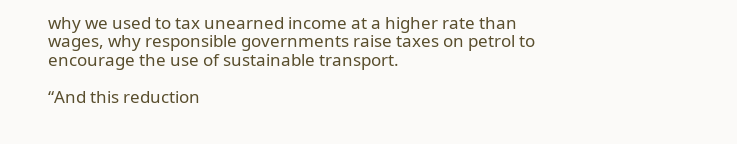why we used to tax unearned income at a higher rate than wages, why responsible governments raise taxes on petrol to encourage the use of sustainable transport.

“And this reduction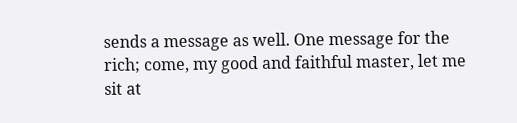sends a message as well. One message for the rich; come, my good and faithful master, let me sit at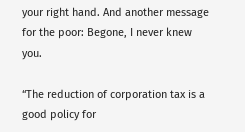your right hand. And another message for the poor: Begone, I never knew you.

“The reduction of corporation tax is a good policy for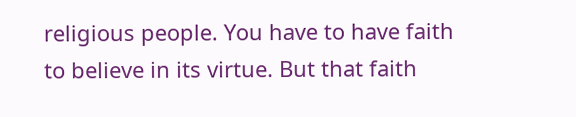religious people. You have to have faith to believe in its virtue. But that faith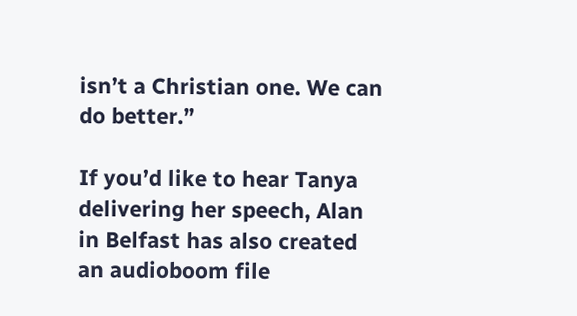isn’t a Christian one. We can do better.”

If you’d like to hear Tanya delivering her speech, Alan in Belfast has also created an audioboom file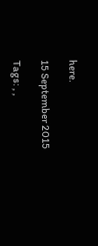here.

15 September 2015

Tags: , ,